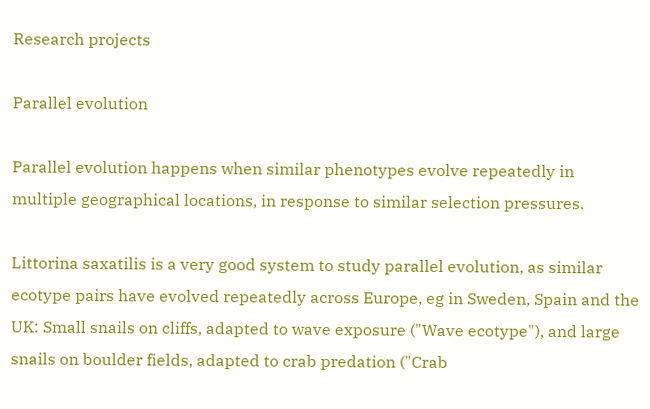Research projects

Parallel evolution

Parallel evolution happens when similar phenotypes evolve repeatedly in multiple geographical locations, in response to similar selection pressures.

Littorina saxatilis is a very good system to study parallel evolution, as similar ecotype pairs have evolved repeatedly across Europe, eg in Sweden, Spain and the UK: Small snails on cliffs, adapted to wave exposure ("Wave ecotype"), and large snails on boulder fields, adapted to crab predation ("Crab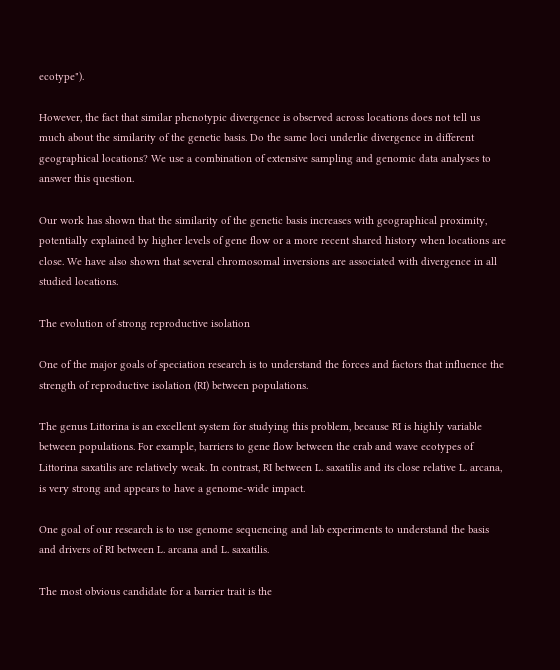ecotype").

However, the fact that similar phenotypic divergence is observed across locations does not tell us much about the similarity of the genetic basis. Do the same loci underlie divergence in different geographical locations? We use a combination of extensive sampling and genomic data analyses to answer this question.

Our work has shown that the similarity of the genetic basis increases with geographical proximity, potentially explained by higher levels of gene flow or a more recent shared history when locations are close. We have also shown that several chromosomal inversions are associated with divergence in all studied locations.

The evolution of strong reproductive isolation

One of the major goals of speciation research is to understand the forces and factors that influence the strength of reproductive isolation (RI) between populations.

The genus Littorina is an excellent system for studying this problem, because RI is highly variable between populations. For example, barriers to gene flow between the crab and wave ecotypes of Littorina saxatilis are relatively weak. In contrast, RI between L. saxatilis and its close relative L. arcana, is very strong and appears to have a genome-wide impact.

One goal of our research is to use genome sequencing and lab experiments to understand the basis and drivers of RI between L. arcana and L. saxatilis.

The most obvious candidate for a barrier trait is the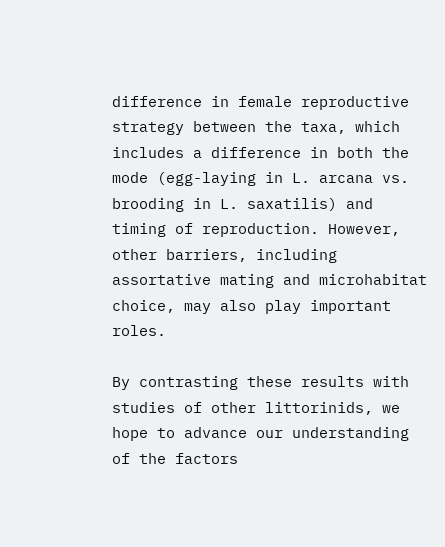difference in female reproductive strategy between the taxa, which includes a difference in both the mode (egg-laying in L. arcana vs. brooding in L. saxatilis) and timing of reproduction. However, other barriers, including assortative mating and microhabitat choice, may also play important roles.

By contrasting these results with studies of other littorinids, we hope to advance our understanding of the factors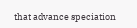that advance speciation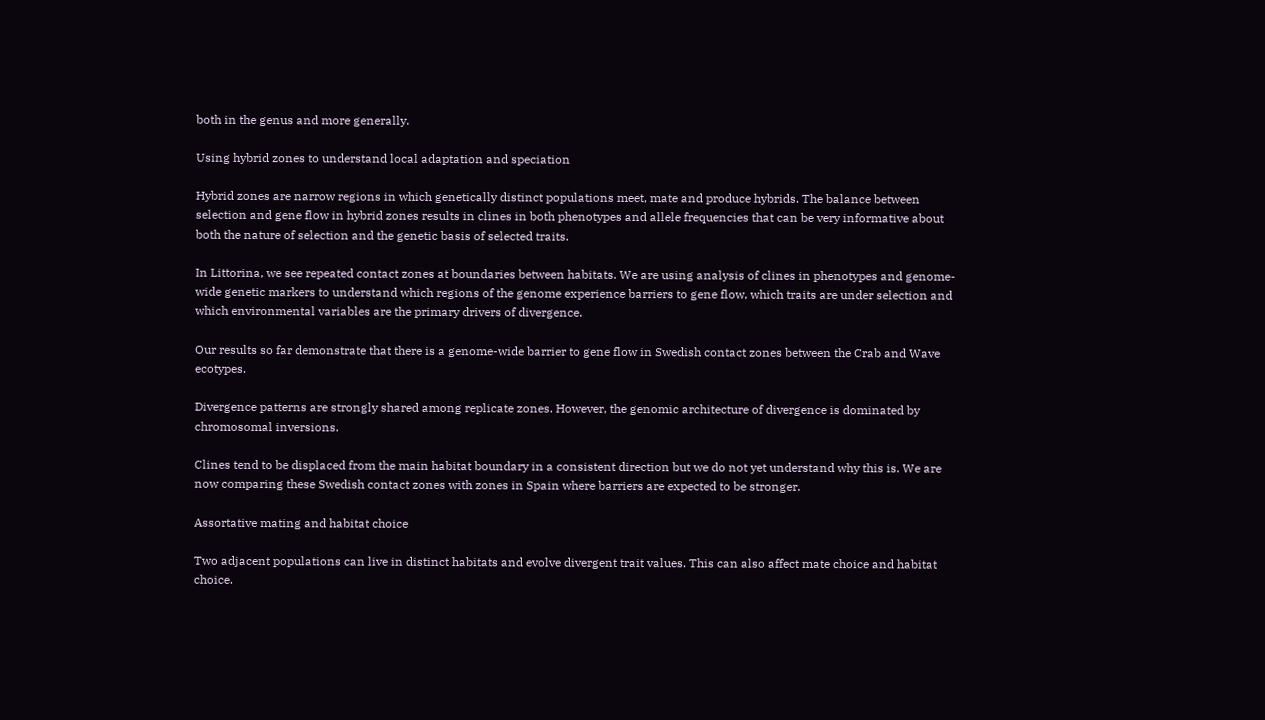both in the genus and more generally.

Using hybrid zones to understand local adaptation and speciation

Hybrid zones are narrow regions in which genetically distinct populations meet, mate and produce hybrids. The balance between selection and gene flow in hybrid zones results in clines in both phenotypes and allele frequencies that can be very informative about both the nature of selection and the genetic basis of selected traits.

In Littorina, we see repeated contact zones at boundaries between habitats. We are using analysis of clines in phenotypes and genome-wide genetic markers to understand which regions of the genome experience barriers to gene flow, which traits are under selection and which environmental variables are the primary drivers of divergence.

Our results so far demonstrate that there is a genome-wide barrier to gene flow in Swedish contact zones between the Crab and Wave ecotypes.

Divergence patterns are strongly shared among replicate zones. However, the genomic architecture of divergence is dominated by chromosomal inversions.

Clines tend to be displaced from the main habitat boundary in a consistent direction but we do not yet understand why this is. We are now comparing these Swedish contact zones with zones in Spain where barriers are expected to be stronger.

Assortative mating and habitat choice

Two adjacent populations can live in distinct habitats and evolve divergent trait values. This can also affect mate choice and habitat choice.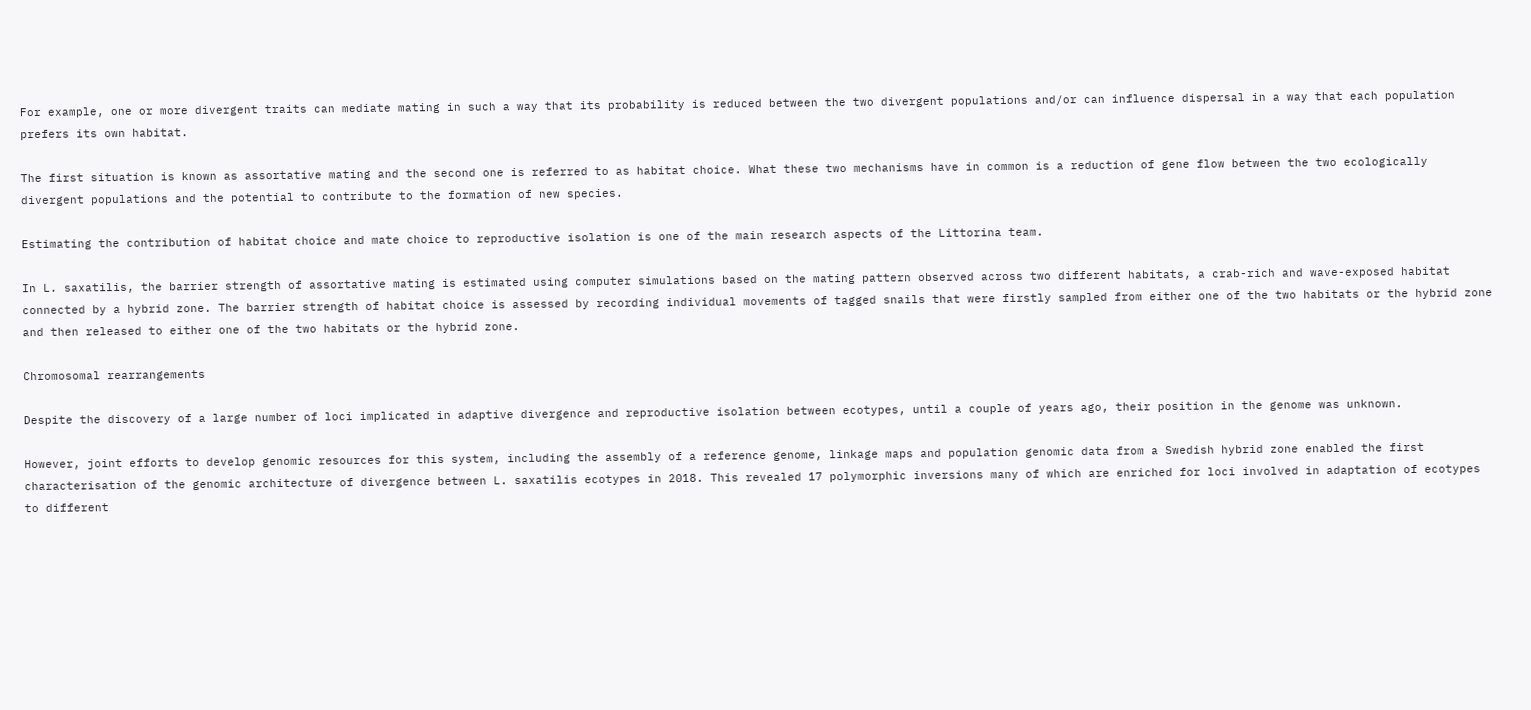For example, one or more divergent traits can mediate mating in such a way that its probability is reduced between the two divergent populations and/or can influence dispersal in a way that each population prefers its own habitat.

The first situation is known as assortative mating and the second one is referred to as habitat choice. What these two mechanisms have in common is a reduction of gene flow between the two ecologically divergent populations and the potential to contribute to the formation of new species.

Estimating the contribution of habitat choice and mate choice to reproductive isolation is one of the main research aspects of the Littorina team.

In L. saxatilis, the barrier strength of assortative mating is estimated using computer simulations based on the mating pattern observed across two different habitats, a crab-rich and wave-exposed habitat connected by a hybrid zone. The barrier strength of habitat choice is assessed by recording individual movements of tagged snails that were firstly sampled from either one of the two habitats or the hybrid zone and then released to either one of the two habitats or the hybrid zone.

Chromosomal rearrangements

Despite the discovery of a large number of loci implicated in adaptive divergence and reproductive isolation between ecotypes, until a couple of years ago, their position in the genome was unknown.

However, joint efforts to develop genomic resources for this system, including the assembly of a reference genome, linkage maps and population genomic data from a Swedish hybrid zone enabled the first characterisation of the genomic architecture of divergence between L. saxatilis ecotypes in 2018. This revealed 17 polymorphic inversions many of which are enriched for loci involved in adaptation of ecotypes to different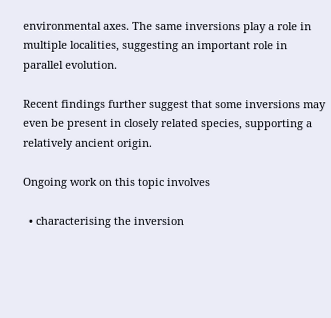environmental axes. The same inversions play a role in multiple localities, suggesting an important role in parallel evolution.

Recent findings further suggest that some inversions may even be present in closely related species, supporting a relatively ancient origin.

Ongoing work on this topic involves

  • characterising the inversion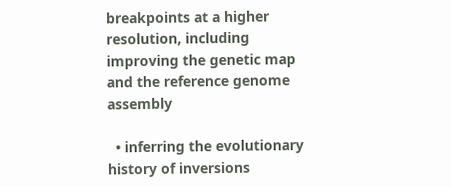breakpoints at a higher resolution, including improving the genetic map and the reference genome assembly

  • inferring the evolutionary history of inversions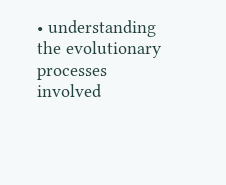• understanding the evolutionary processes involved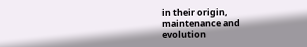in their origin, maintenance and evolution